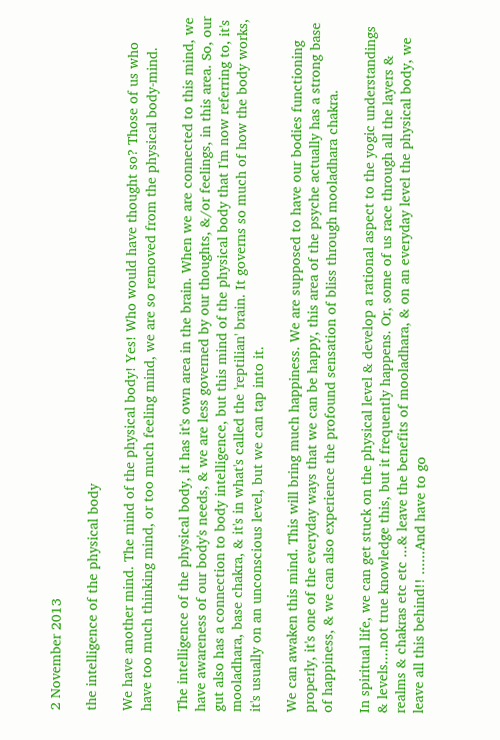2 November 2013

the intelligence of the physical body

We have another mind. The mind of the physical body! Yes! Who would have thought so? Those of us who have too much thinking mind, or too much feeling mind, we are so removed from the physical body-mind.

The intelligence of the physical body, it has it's own area in the brain. When we are connected to this mind, we have awareness of our body's needs, & we are less governed by our thoughts, &/or feelings, in this area. So, our gut also has a connection to body intelligence, but this mind of the physical body that I'm now referring to, it's mooladhara, base chakra, & it's in what's called the 'reptilian' brain. It governs so much of how the body works, it's usually on an unconscious level, but we can tap into it.

We can awaken this mind. This will bring much happiness. We are supposed to have our bodies functioning properly, it's one of the everyday ways that we can be happy, this area of the psyche actually has a strong base of happiness, & we can also experience the profound sensation of bliss through mooladhara chakra.

In spiritual life, we can get stuck on the physical level & develop a rational aspect to the yogic understandings & levels....not true knowledge this, but it frequently happens. Or, some of us race through all the layers & realms & chakras etc etc ...& leave the benefits of mooladhara, & on an everyday level the physical body, we leave all this behind!! ......And have to go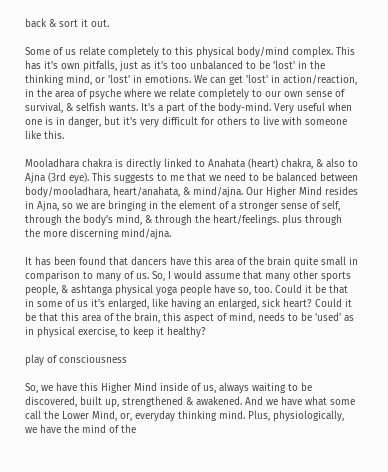back & sort it out.

Some of us relate completely to this physical body/mind complex. This has it's own pitfalls, just as it's too unbalanced to be 'lost' in the thinking mind, or 'lost' in emotions. We can get 'lost' in action/reaction, in the area of psyche where we relate completely to our own sense of survival, & selfish wants. It's a part of the body-mind. Very useful when one is in danger, but it's very difficult for others to live with someone like this.

Mooladhara chakra is directly linked to Anahata (heart) chakra, & also to Ajna (3rd eye). This suggests to me that we need to be balanced between body/mooladhara, heart/anahata, & mind/ajna. Our Higher Mind resides in Ajna, so we are bringing in the element of a stronger sense of self, through the body's mind, & through the heart/feelings. plus through the more discerning mind/ajna.

It has been found that dancers have this area of the brain quite small in comparison to many of us. So, I would assume that many other sports people, & ashtanga physical yoga people have so, too. Could it be that in some of us it's enlarged, like having an enlarged, sick heart? Could it be that this area of the brain, this aspect of mind, needs to be 'used' as in physical exercise, to keep it healthy?

play of consciousness

So, we have this Higher Mind inside of us, always waiting to be discovered, built up, strengthened & awakened. And we have what some call the Lower Mind, or, everyday thinking mind. Plus, physiologically, we have the mind of the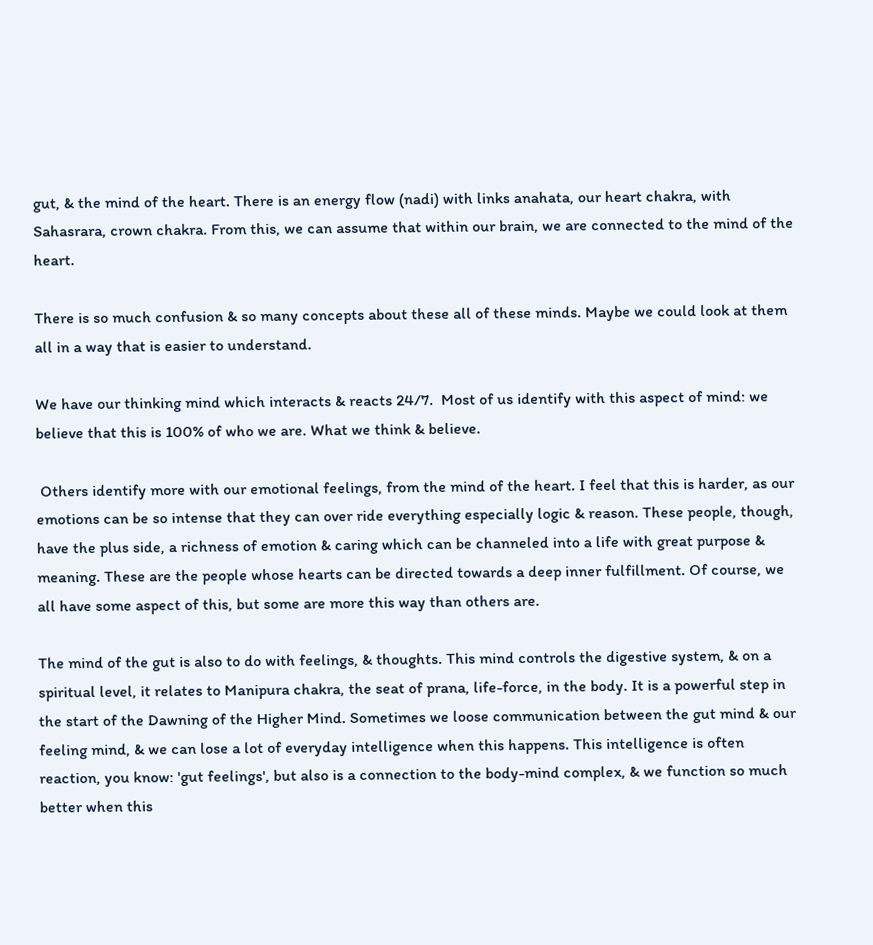gut, & the mind of the heart. There is an energy flow (nadi) with links anahata, our heart chakra, with Sahasrara, crown chakra. From this, we can assume that within our brain, we are connected to the mind of the heart.

There is so much confusion & so many concepts about these all of these minds. Maybe we could look at them all in a way that is easier to understand.

We have our thinking mind which interacts & reacts 24/7.  Most of us identify with this aspect of mind: we believe that this is 100% of who we are. What we think & believe.

 Others identify more with our emotional feelings, from the mind of the heart. I feel that this is harder, as our emotions can be so intense that they can over ride everything especially logic & reason. These people, though, have the plus side, a richness of emotion & caring which can be channeled into a life with great purpose & meaning. These are the people whose hearts can be directed towards a deep inner fulfillment. Of course, we all have some aspect of this, but some are more this way than others are.

The mind of the gut is also to do with feelings, & thoughts. This mind controls the digestive system, & on a spiritual level, it relates to Manipura chakra, the seat of prana, life-force, in the body. It is a powerful step in the start of the Dawning of the Higher Mind. Sometimes we loose communication between the gut mind & our feeling mind, & we can lose a lot of everyday intelligence when this happens. This intelligence is often reaction, you know: 'gut feelings', but also is a connection to the body-mind complex, & we function so much better when this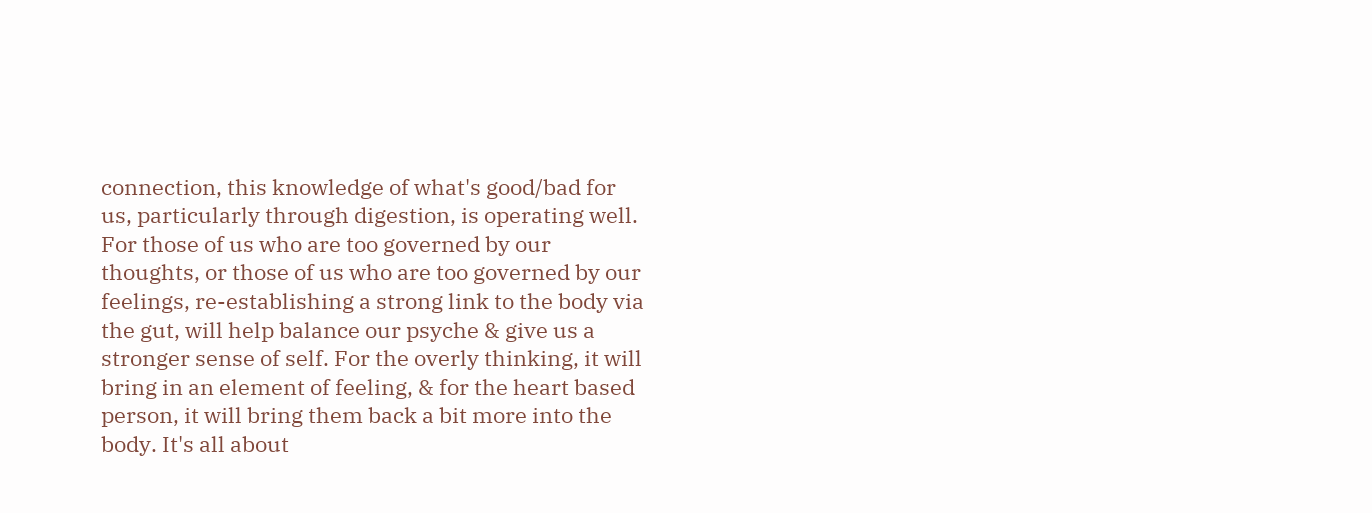connection, this knowledge of what's good/bad for us, particularly through digestion, is operating well. For those of us who are too governed by our thoughts, or those of us who are too governed by our feelings, re-establishing a strong link to the body via the gut, will help balance our psyche & give us a stronger sense of self. For the overly thinking, it will bring in an element of feeling, & for the heart based person, it will bring them back a bit more into the body. It's all about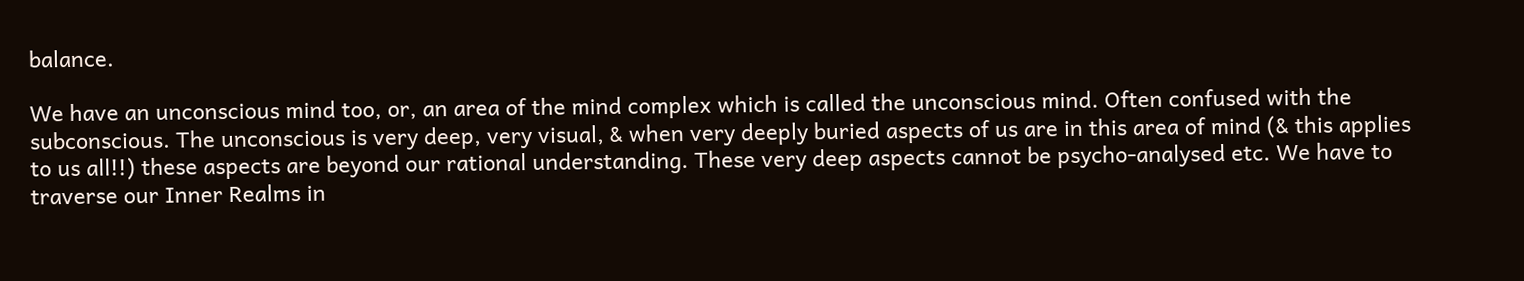balance.

We have an unconscious mind too, or, an area of the mind complex which is called the unconscious mind. Often confused with the subconscious. The unconscious is very deep, very visual, & when very deeply buried aspects of us are in this area of mind (& this applies to us all!!) these aspects are beyond our rational understanding. These very deep aspects cannot be psycho-analysed etc. We have to traverse our Inner Realms in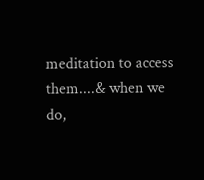meditation to access them....& when we do,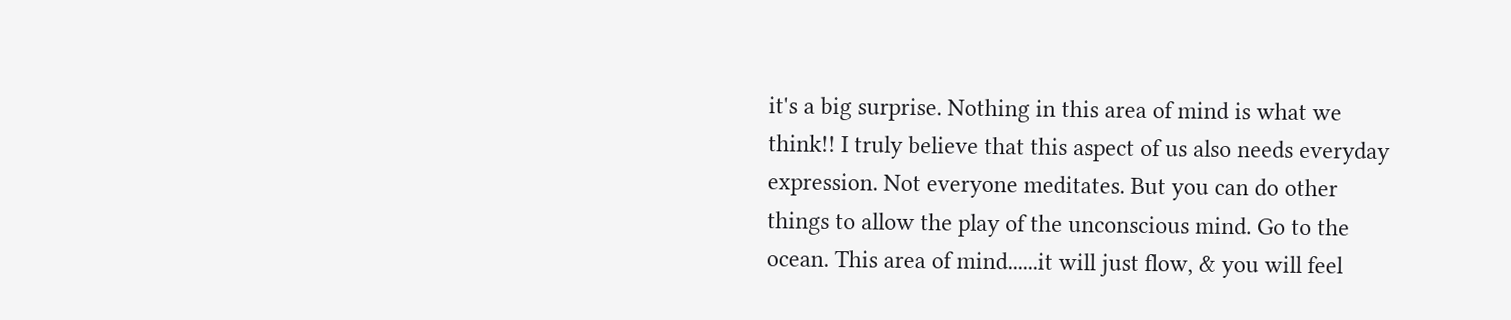it's a big surprise. Nothing in this area of mind is what we think!! I truly believe that this aspect of us also needs everyday expression. Not everyone meditates. But you can do other things to allow the play of the unconscious mind. Go to the ocean. This area of mind......it will just flow, & you will feel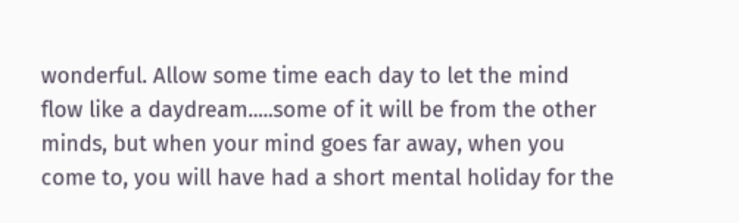wonderful. Allow some time each day to let the mind flow like a daydream.....some of it will be from the other minds, but when your mind goes far away, when you come to, you will have had a short mental holiday for the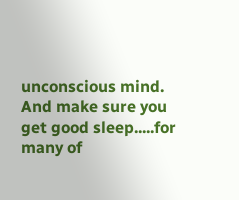unconscious mind. And make sure you get good sleep.....for many of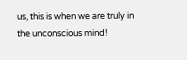us, this is when we are truly in the unconscious mind!